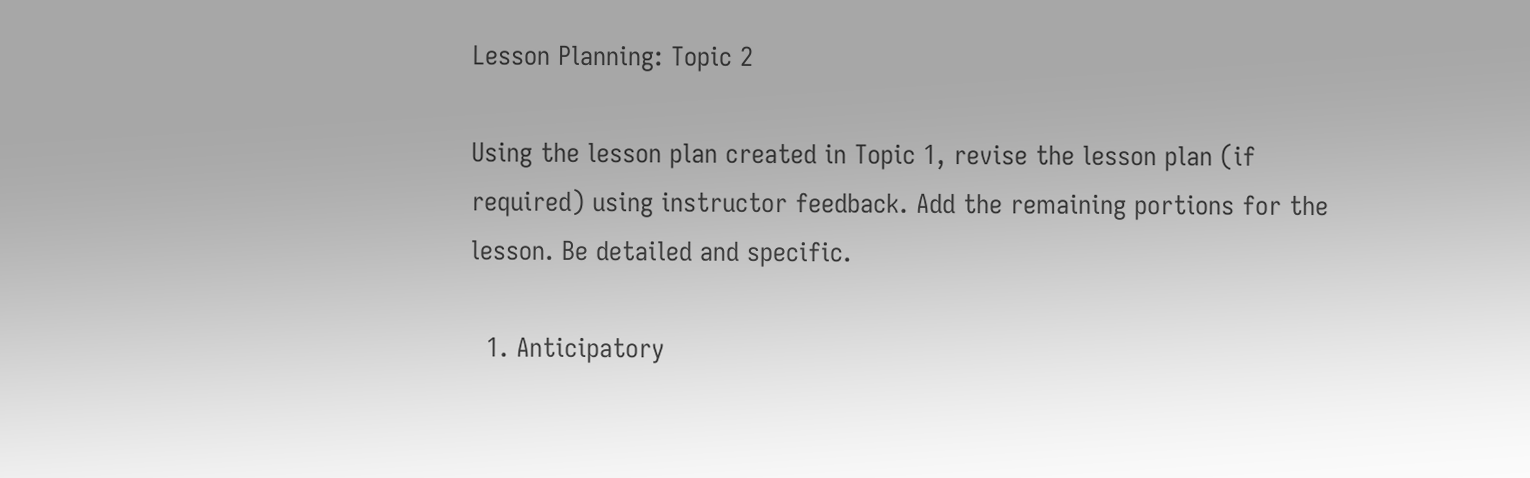Lesson Planning: Topic 2

Using the lesson plan created in Topic 1, revise the lesson plan (if required) using instructor feedback. Add the remaining portions for the lesson. Be detailed and specific.

  1. Anticipatory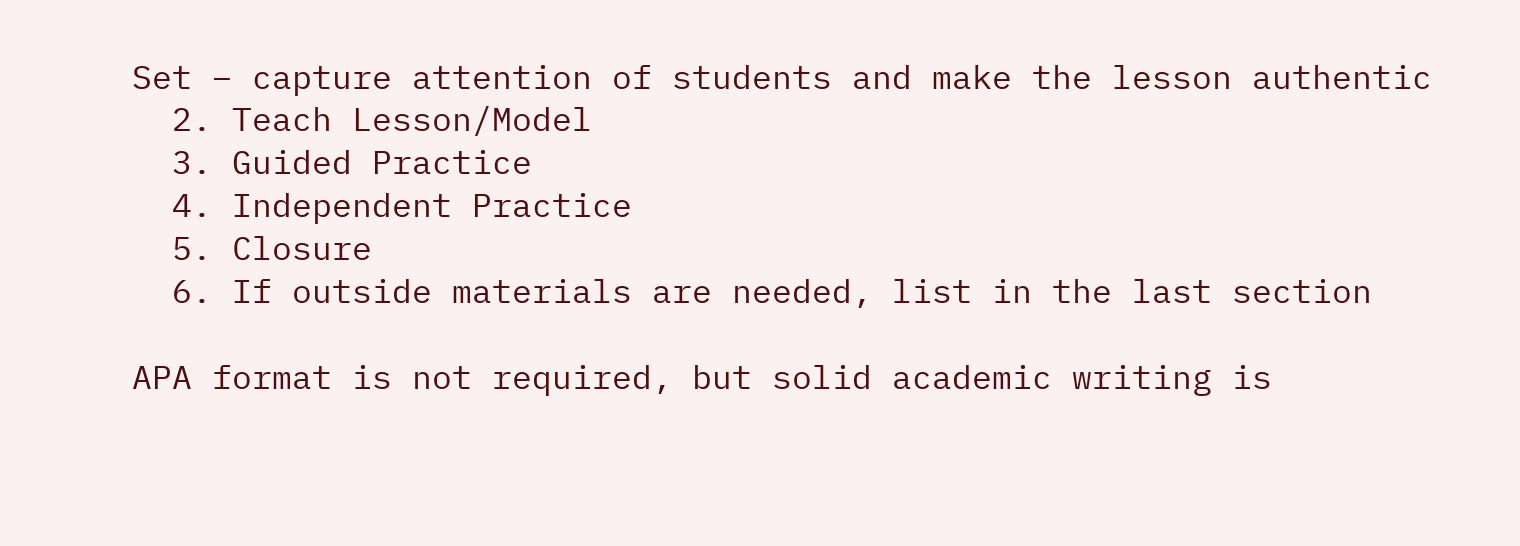Set – capture attention of students and make the lesson authentic
  2. Teach Lesson/Model
  3. Guided Practice
  4. Independent Practice
  5. Closure
  6. If outside materials are needed, list in the last section

APA format is not required, but solid academic writing is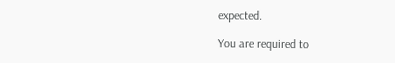expected.

You are required to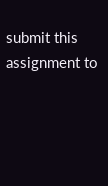submit this assignment to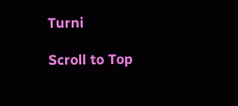Turni

Scroll to Top